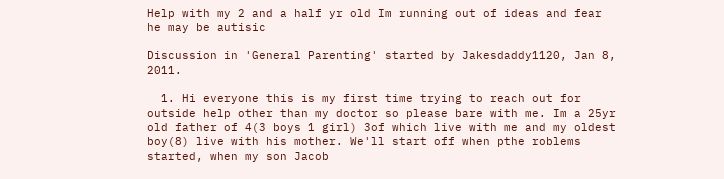Help with my 2 and a half yr old Im running out of ideas and fear he may be autisic

Discussion in 'General Parenting' started by Jakesdaddy1120, Jan 8, 2011.

  1. Hi everyone this is my first time trying to reach out for outside help other than my doctor so please bare with me. Im a 25yr old father of 4(3 boys 1 girl) 3of which live with me and my oldest boy(8) live with his mother. We'll start off when pthe roblems started, when my son Jacob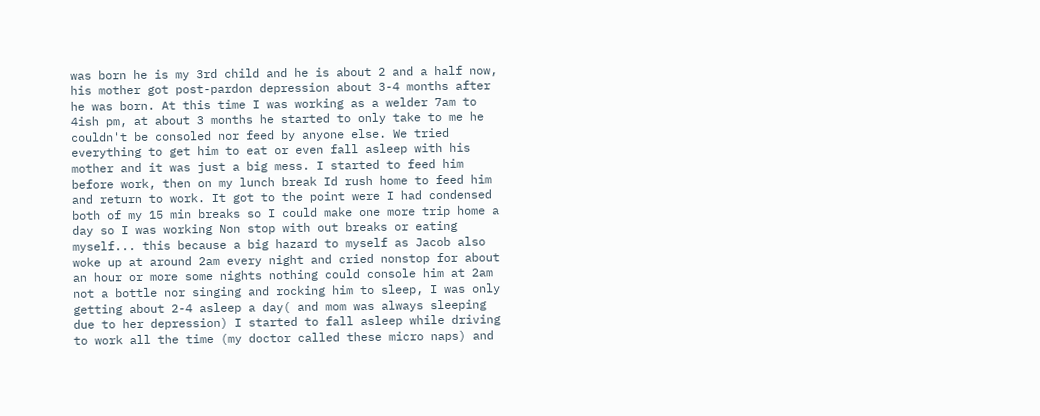was born he is my 3rd child and he is about 2 and a half now, his mother got post-pardon depression about 3-4 months after he was born. At this time I was working as a welder 7am to 4ish pm, at about 3 months he started to only take to me he couldn't be consoled nor feed by anyone else. We tried everything to get him to eat or even fall asleep with his mother and it was just a big mess. I started to feed him before work, then on my lunch break Id rush home to feed him and return to work. It got to the point were I had condensed both of my 15 min breaks so I could make one more trip home a day so I was working Non stop with out breaks or eating myself... this because a big hazard to myself as Jacob also woke up at around 2am every night and cried nonstop for about an hour or more some nights nothing could console him at 2am not a bottle nor singing and rocking him to sleep, I was only getting about 2-4 asleep a day( and mom was always sleeping due to her depression) I started to fall asleep while driving to work all the time (my doctor called these micro naps) and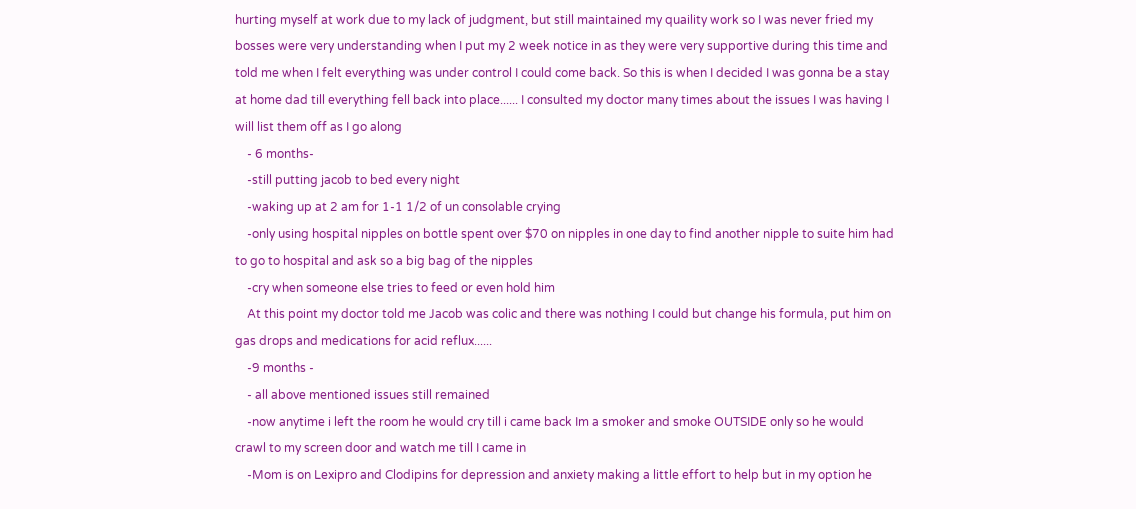hurting myself at work due to my lack of judgment, but still maintained my quaility work so I was never fried my bosses were very understanding when I put my 2 week notice in as they were very supportive during this time and told me when I felt everything was under control I could come back. So this is when I decided I was gonna be a stay at home dad till everything fell back into place...... I consulted my doctor many times about the issues I was having I will list them off as I go along
    - 6 months-
    -still putting jacob to bed every night
    -waking up at 2 am for 1-1 1/2 of un consolable crying
    -only using hospital nipples on bottle spent over $70 on nipples in one day to find another nipple to suite him had to go to hospital and ask so a big bag of the nipples
    -cry when someone else tries to feed or even hold him
    At this point my doctor told me Jacob was colic and there was nothing I could but change his formula, put him on gas drops and medications for acid reflux......
    -9 months -
    - all above mentioned issues still remained
    -now anytime i left the room he would cry till i came back Im a smoker and smoke OUTSIDE only so he would crawl to my screen door and watch me till I came in
    -Mom is on Lexipro and Clodipins for depression and anxiety making a little effort to help but in my option he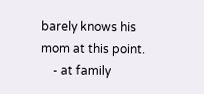barely knows his mom at this point.
    - at family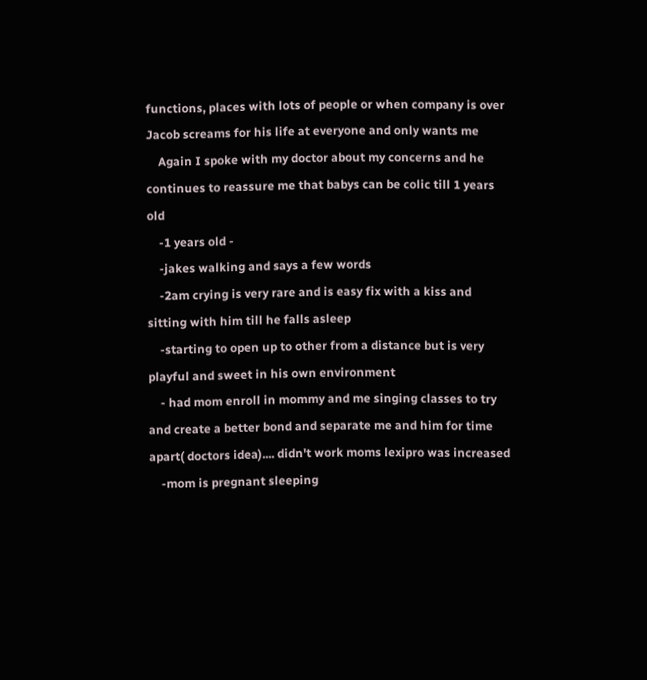functions, places with lots of people or when company is over Jacob screams for his life at everyone and only wants me
    Again I spoke with my doctor about my concerns and he continues to reassure me that babys can be colic till 1 years old
    -1 years old -
    -jakes walking and says a few words
    -2am crying is very rare and is easy fix with a kiss and sitting with him till he falls asleep
    -starting to open up to other from a distance but is very playful and sweet in his own environment
    - had mom enroll in mommy and me singing classes to try and create a better bond and separate me and him for time apart( doctors idea).... didn't work moms lexipro was increased
    -mom is pregnant sleeping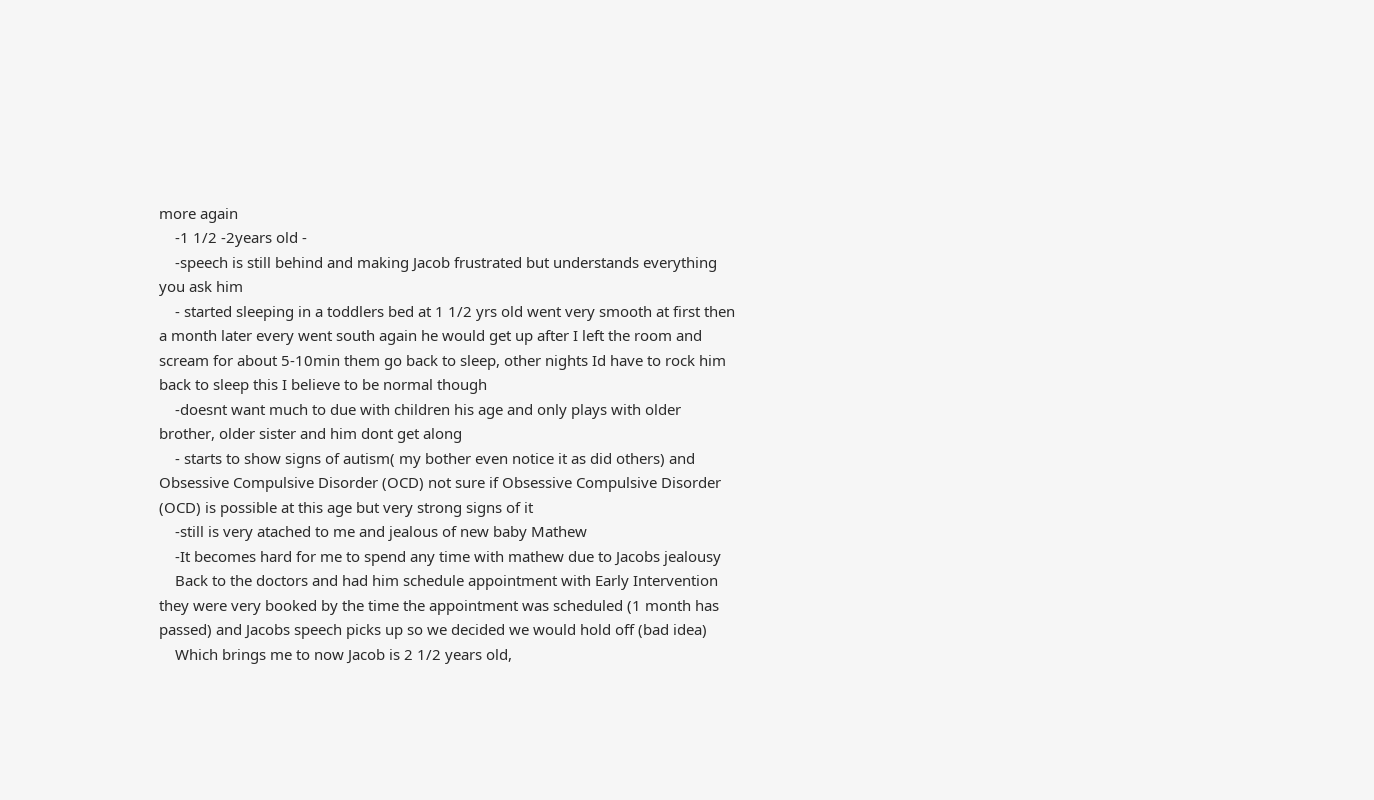more again
    -1 1/2 -2years old -
    -speech is still behind and making Jacob frustrated but understands everything you ask him
    - started sleeping in a toddlers bed at 1 1/2 yrs old went very smooth at first then a month later every went south again he would get up after I left the room and scream for about 5-10min them go back to sleep, other nights Id have to rock him back to sleep this I believe to be normal though
    -doesnt want much to due with children his age and only plays with older brother, older sister and him dont get along
    - starts to show signs of autism( my bother even notice it as did others) and Obsessive Compulsive Disorder (OCD) not sure if Obsessive Compulsive Disorder (OCD) is possible at this age but very strong signs of it
    -still is very atached to me and jealous of new baby Mathew
    -It becomes hard for me to spend any time with mathew due to Jacobs jealousy
    Back to the doctors and had him schedule appointment with Early Intervention they were very booked by the time the appointment was scheduled (1 month has passed) and Jacobs speech picks up so we decided we would hold off (bad idea)
    Which brings me to now Jacob is 2 1/2 years old,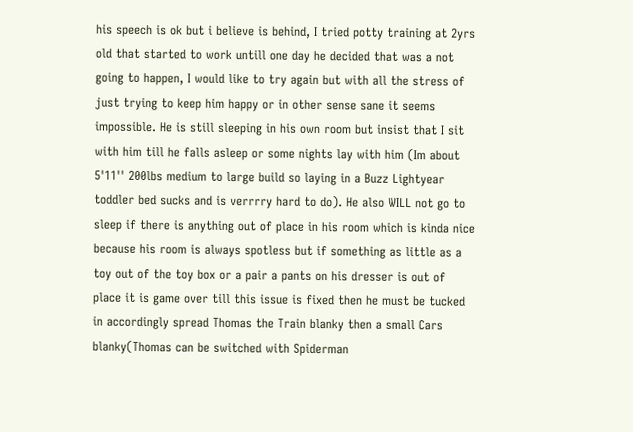his speech is ok but i believe is behind, I tried potty training at 2yrs old that started to work untill one day he decided that was a not going to happen, I would like to try again but with all the stress of just trying to keep him happy or in other sense sane it seems impossible. He is still sleeping in his own room but insist that I sit with him till he falls asleep or some nights lay with him (Im about 5'11'' 200lbs medium to large build so laying in a Buzz Lightyear toddler bed sucks and is verrrry hard to do). He also WILL not go to sleep if there is anything out of place in his room which is kinda nice because his room is always spotless but if something as little as a toy out of the toy box or a pair a pants on his dresser is out of place it is game over till this issue is fixed then he must be tucked in accordingly spread Thomas the Train blanky then a small Cars blanky(Thomas can be switched with Spiderman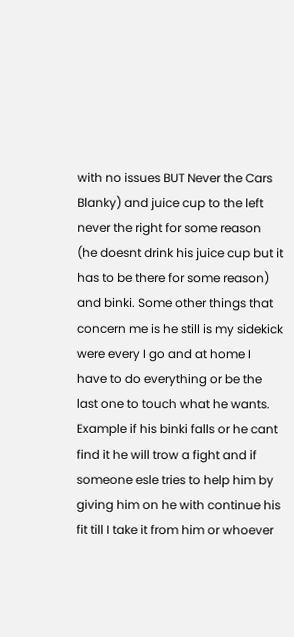with no issues BUT Never the Cars Blanky) and juice cup to the left never the right for some reason (he doesnt drink his juice cup but it has to be there for some reason) and binki. Some other things that concern me is he still is my sidekick were every I go and at home I have to do everything or be the last one to touch what he wants. Example if his binki falls or he cant find it he will trow a fight and if someone esle tries to help him by giving him on he with continue his fit till I take it from him or whoever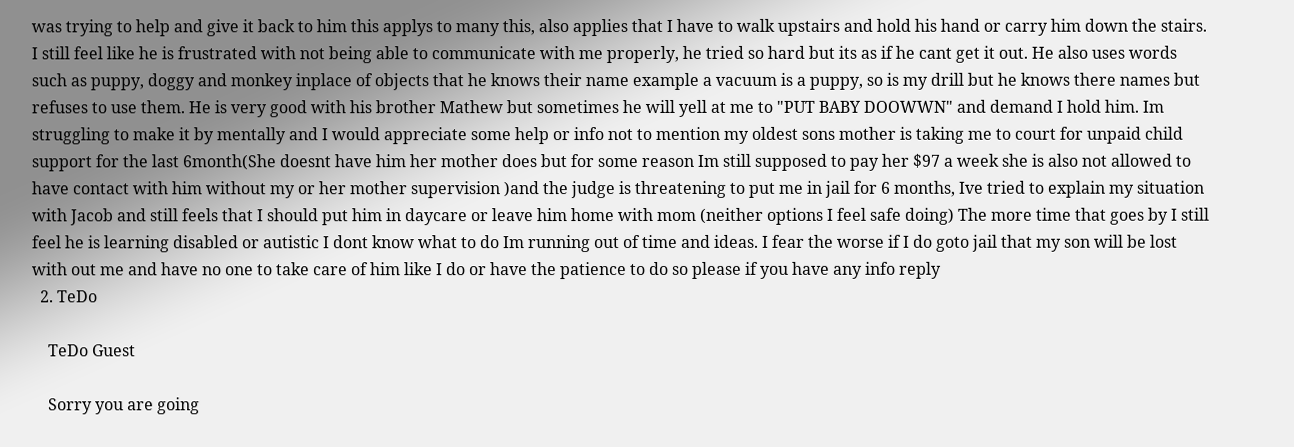was trying to help and give it back to him this applys to many this, also applies that I have to walk upstairs and hold his hand or carry him down the stairs. I still feel like he is frustrated with not being able to communicate with me properly, he tried so hard but its as if he cant get it out. He also uses words such as puppy, doggy and monkey inplace of objects that he knows their name example a vacuum is a puppy, so is my drill but he knows there names but refuses to use them. He is very good with his brother Mathew but sometimes he will yell at me to "PUT BABY DOOWWN" and demand I hold him. Im struggling to make it by mentally and I would appreciate some help or info not to mention my oldest sons mother is taking me to court for unpaid child support for the last 6month(She doesnt have him her mother does but for some reason Im still supposed to pay her $97 a week she is also not allowed to have contact with him without my or her mother supervision )and the judge is threatening to put me in jail for 6 months, Ive tried to explain my situation with Jacob and still feels that I should put him in daycare or leave him home with mom (neither options I feel safe doing) The more time that goes by I still feel he is learning disabled or autistic I dont know what to do Im running out of time and ideas. I fear the worse if I do goto jail that my son will be lost with out me and have no one to take care of him like I do or have the patience to do so please if you have any info reply
  2. TeDo

    TeDo Guest

    Sorry you are going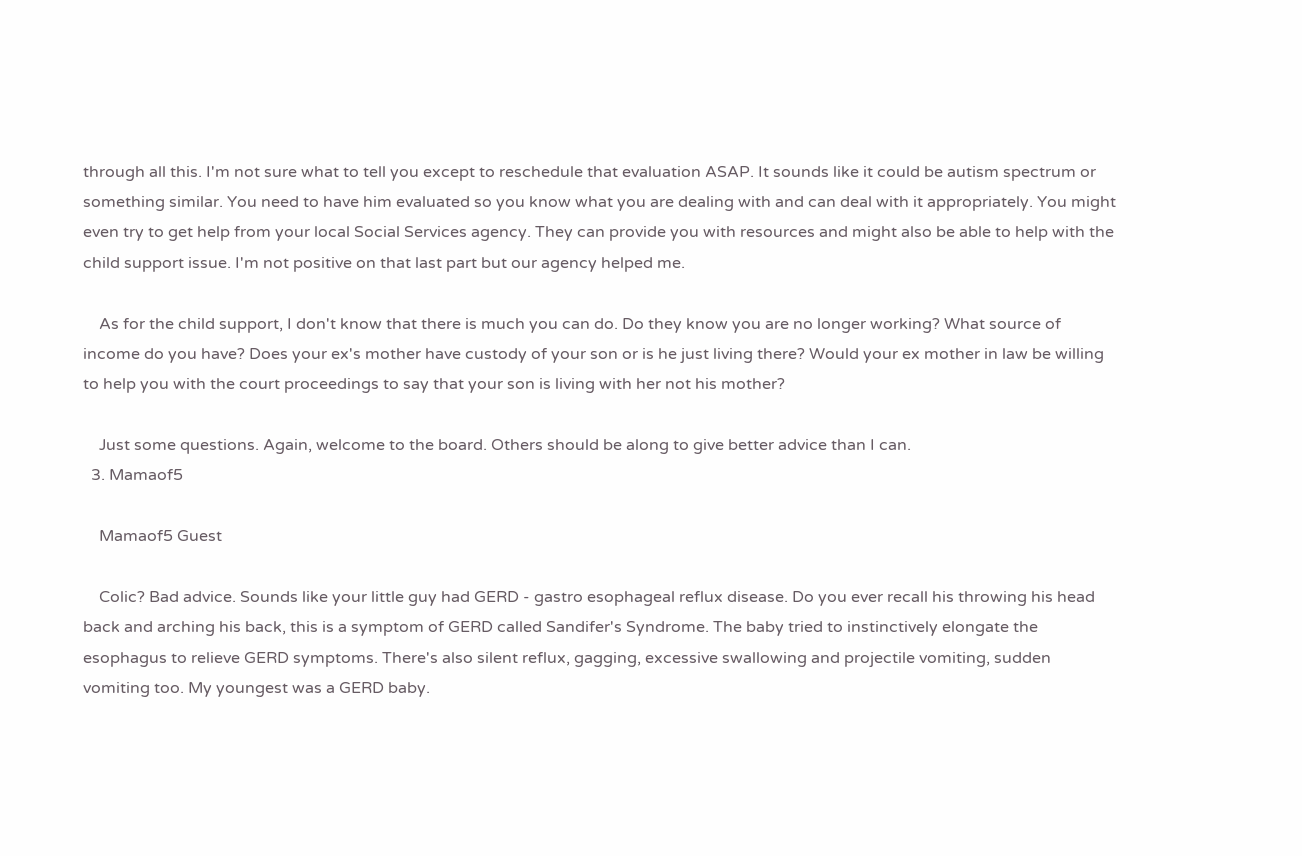through all this. I'm not sure what to tell you except to reschedule that evaluation ASAP. It sounds like it could be autism spectrum or something similar. You need to have him evaluated so you know what you are dealing with and can deal with it appropriately. You might even try to get help from your local Social Services agency. They can provide you with resources and might also be able to help with the child support issue. I'm not positive on that last part but our agency helped me.

    As for the child support, I don't know that there is much you can do. Do they know you are no longer working? What source of income do you have? Does your ex's mother have custody of your son or is he just living there? Would your ex mother in law be willing to help you with the court proceedings to say that your son is living with her not his mother?

    Just some questions. Again, welcome to the board. Others should be along to give better advice than I can.
  3. Mamaof5

    Mamaof5 Guest

    Colic? Bad advice. Sounds like your little guy had GERD - gastro esophageal reflux disease. Do you ever recall his throwing his head back and arching his back, this is a symptom of GERD called Sandifer's Syndrome. The baby tried to instinctively elongate the esophagus to relieve GERD symptoms. There's also silent reflux, gagging, excessive swallowing and projectile vomiting, sudden vomiting too. My youngest was a GERD baby.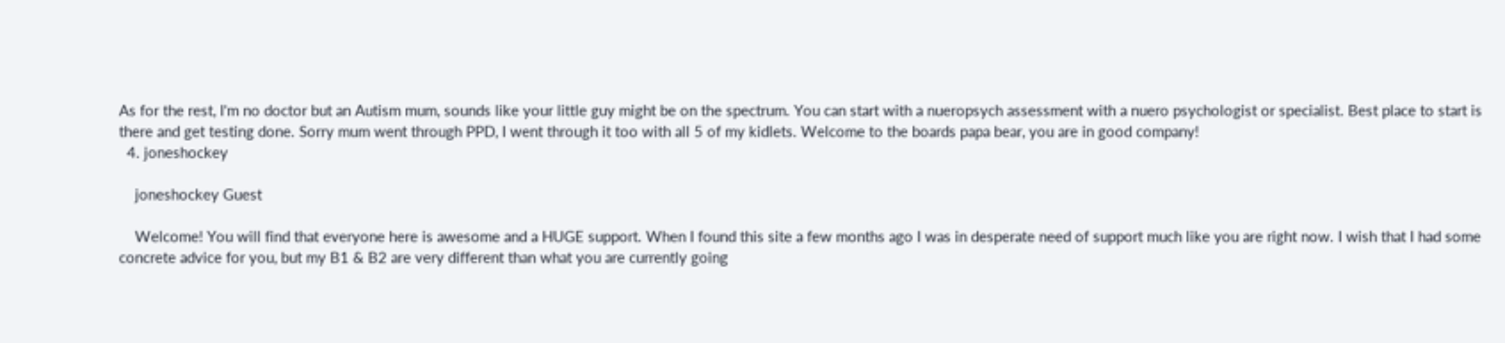As for the rest, I'm no doctor but an Autism mum, sounds like your little guy might be on the spectrum. You can start with a nueropsych assessment with a nuero psychologist or specialist. Best place to start is there and get testing done. Sorry mum went through PPD, I went through it too with all 5 of my kidlets. Welcome to the boards papa bear, you are in good company!
  4. joneshockey

    joneshockey Guest

    Welcome! You will find that everyone here is awesome and a HUGE support. When I found this site a few months ago I was in desperate need of support much like you are right now. I wish that I had some concrete advice for you, but my B1 & B2 are very different than what you are currently going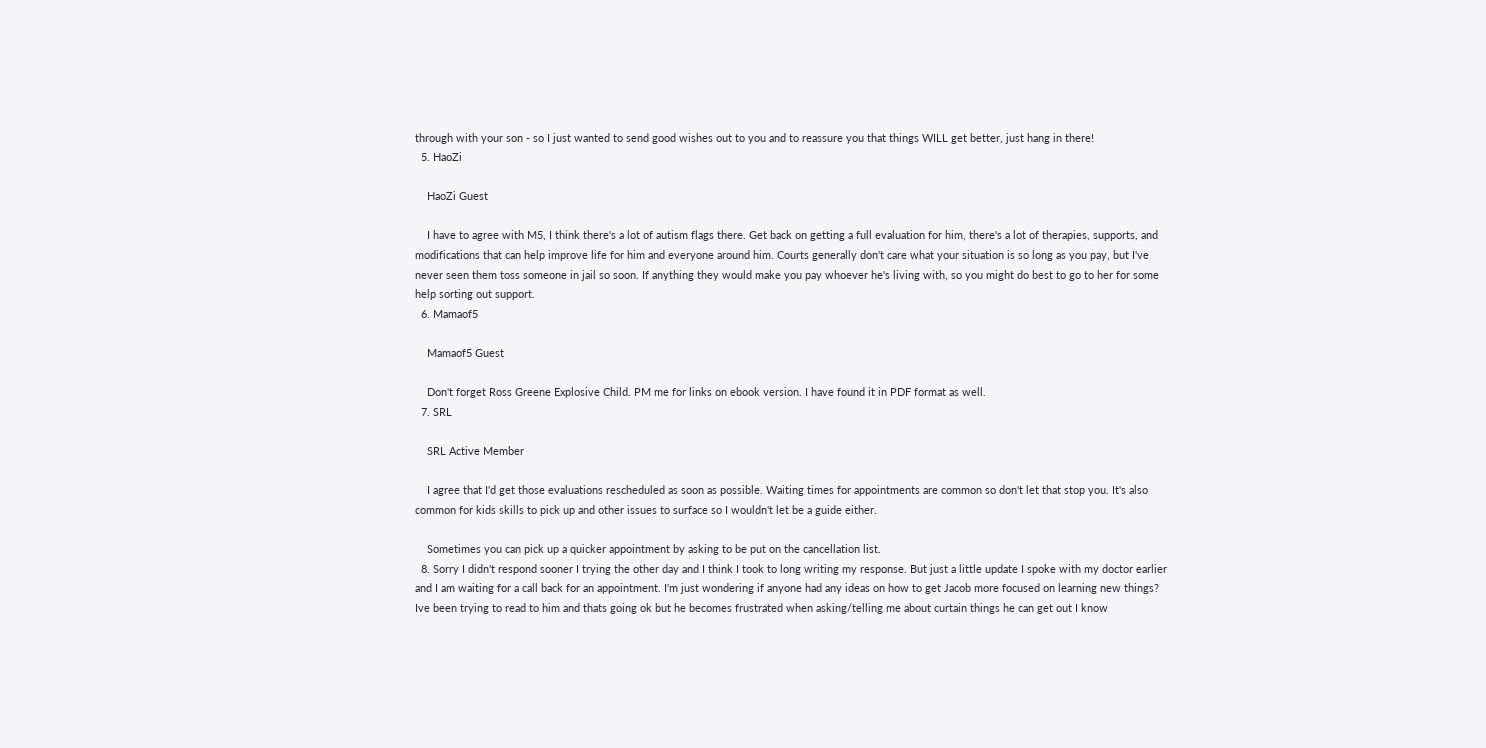through with your son - so I just wanted to send good wishes out to you and to reassure you that things WILL get better, just hang in there!
  5. HaoZi

    HaoZi Guest

    I have to agree with M5, I think there's a lot of autism flags there. Get back on getting a full evaluation for him, there's a lot of therapies, supports, and modifications that can help improve life for him and everyone around him. Courts generally don't care what your situation is so long as you pay, but I've never seen them toss someone in jail so soon. If anything they would make you pay whoever he's living with, so you might do best to go to her for some help sorting out support.
  6. Mamaof5

    Mamaof5 Guest

    Don't forget Ross Greene Explosive Child. PM me for links on ebook version. I have found it in PDF format as well.
  7. SRL

    SRL Active Member

    I agree that I'd get those evaluations rescheduled as soon as possible. Waiting times for appointments are common so don't let that stop you. It's also common for kids skills to pick up and other issues to surface so I wouldn't let be a guide either.

    Sometimes you can pick up a quicker appointment by asking to be put on the cancellation list.
  8. Sorry I didn't respond sooner I trying the other day and I think I took to long writing my response. But just a little update I spoke with my doctor earlier and I am waiting for a call back for an appointment. I'm just wondering if anyone had any ideas on how to get Jacob more focused on learning new things? Ive been trying to read to him and thats going ok but he becomes frustrated when asking/telling me about curtain things he can get out I know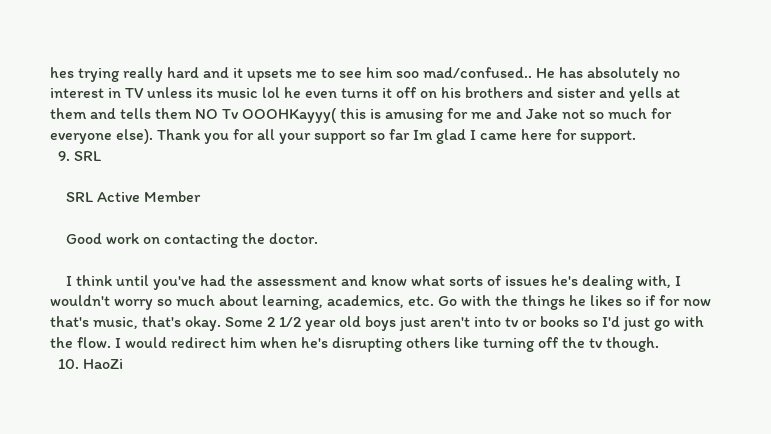hes trying really hard and it upsets me to see him soo mad/confused.. He has absolutely no interest in TV unless its music lol he even turns it off on his brothers and sister and yells at them and tells them NO Tv OOOHKayyy( this is amusing for me and Jake not so much for everyone else). Thank you for all your support so far Im glad I came here for support.
  9. SRL

    SRL Active Member

    Good work on contacting the doctor.

    I think until you've had the assessment and know what sorts of issues he's dealing with, I wouldn't worry so much about learning, academics, etc. Go with the things he likes so if for now that's music, that's okay. Some 2 1/2 year old boys just aren't into tv or books so I'd just go with the flow. I would redirect him when he's disrupting others like turning off the tv though.
  10. HaoZi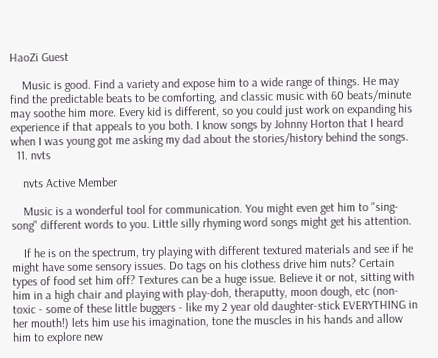HaoZi Guest

    Music is good. Find a variety and expose him to a wide range of things. He may find the predictable beats to be comforting, and classic music with 60 beats/minute may soothe him more. Every kid is different, so you could just work on expanding his experience if that appeals to you both. I know songs by Johnny Horton that I heard when I was young got me asking my dad about the stories/history behind the songs.
  11. nvts

    nvts Active Member

    Music is a wonderful tool for communication. You might even get him to "sing-song" different words to you. Little silly rhyming word songs might get his attention.

    If he is on the spectrum, try playing with different textured materials and see if he might have some sensory issues. Do tags on his clothess drive him nuts? Certain types of food set him off? Textures can be a huge issue. Believe it or not, sitting with him in a high chair and playing with play-doh, theraputty, moon dough, etc (non-toxic - some of these little buggers - like my 2 year old daughter-stick EVERYTHING in her mouth!) lets him use his imagination, tone the muscles in his hands and allow him to explore new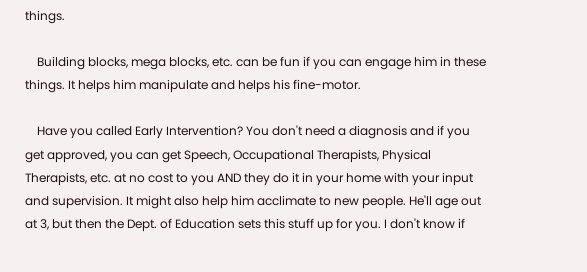things.

    Building blocks, mega blocks, etc. can be fun if you can engage him in these things. It helps him manipulate and helps his fine-motor.

    Have you called Early Intervention? You don't need a diagnosis and if you get approved, you can get Speech, Occupational Therapists, Physical Therapists, etc. at no cost to you AND they do it in your home with your input and supervision. It might also help him acclimate to new people. He'll age out at 3, but then the Dept. of Education sets this stuff up for you. I don't know if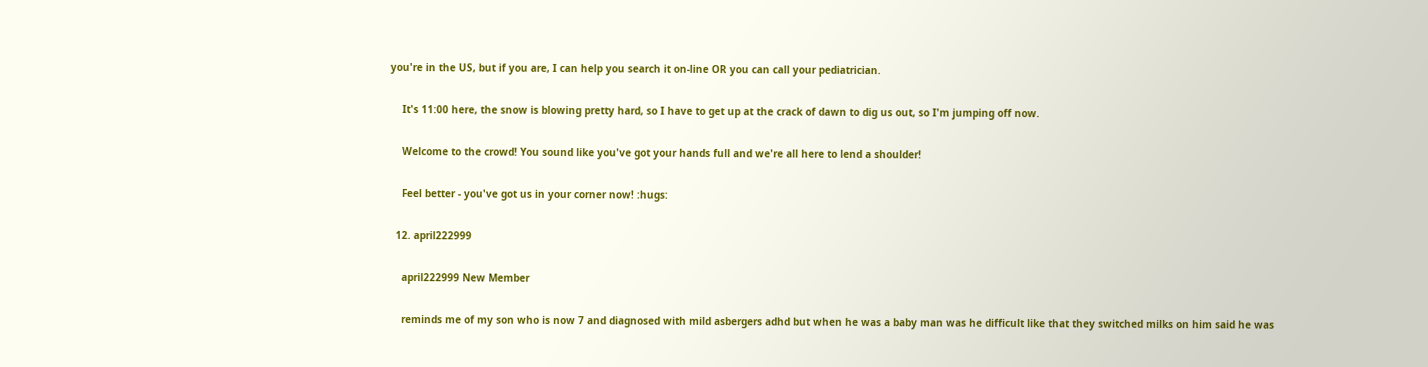you're in the US, but if you are, I can help you search it on-line OR you can call your pediatrician.

    It's 11:00 here, the snow is blowing pretty hard, so I have to get up at the crack of dawn to dig us out, so I'm jumping off now.

    Welcome to the crowd! You sound like you've got your hands full and we're all here to lend a shoulder!

    Feel better - you've got us in your corner now! :hugs:

  12. april222999

    april222999 New Member

    reminds me of my son who is now 7 and diagnosed with mild asbergers adhd but when he was a baby man was he difficult like that they switched milks on him said he was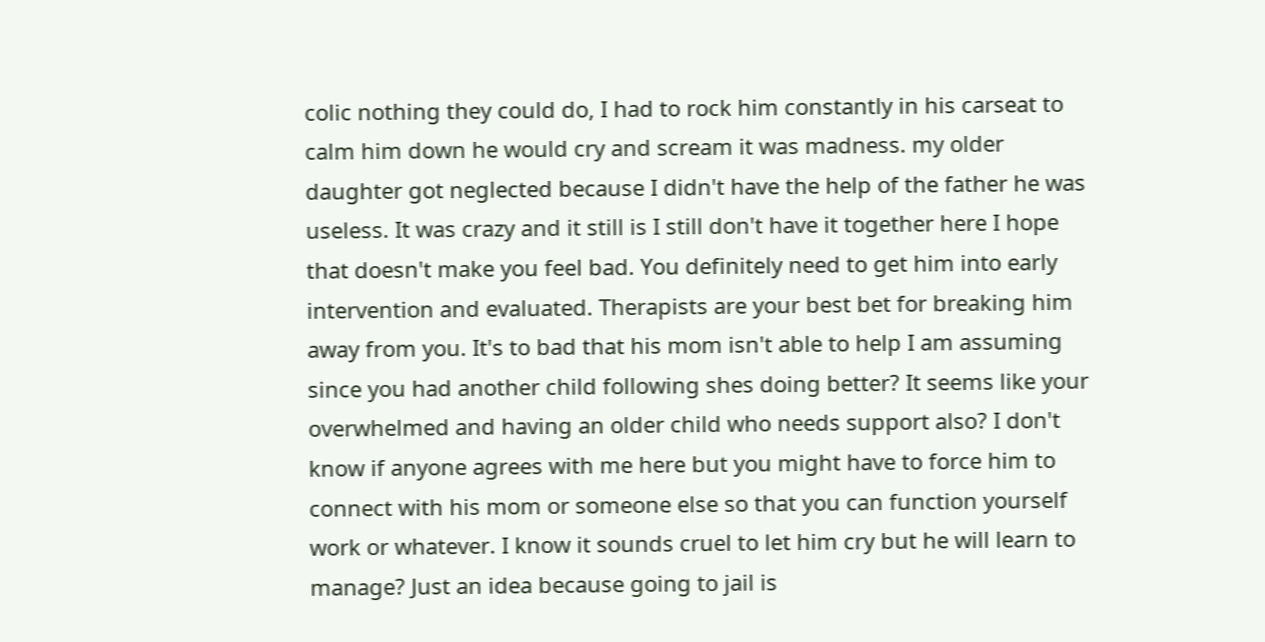colic nothing they could do, I had to rock him constantly in his carseat to calm him down he would cry and scream it was madness. my older daughter got neglected because I didn't have the help of the father he was useless. It was crazy and it still is I still don't have it together here I hope that doesn't make you feel bad. You definitely need to get him into early intervention and evaluated. Therapists are your best bet for breaking him away from you. It's to bad that his mom isn't able to help I am assuming since you had another child following shes doing better? It seems like your overwhelmed and having an older child who needs support also? I don't know if anyone agrees with me here but you might have to force him to connect with his mom or someone else so that you can function yourself work or whatever. I know it sounds cruel to let him cry but he will learn to manage? Just an idea because going to jail is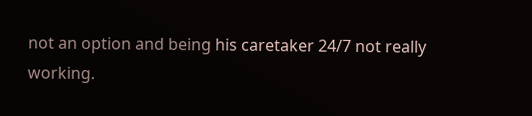not an option and being his caretaker 24/7 not really working.